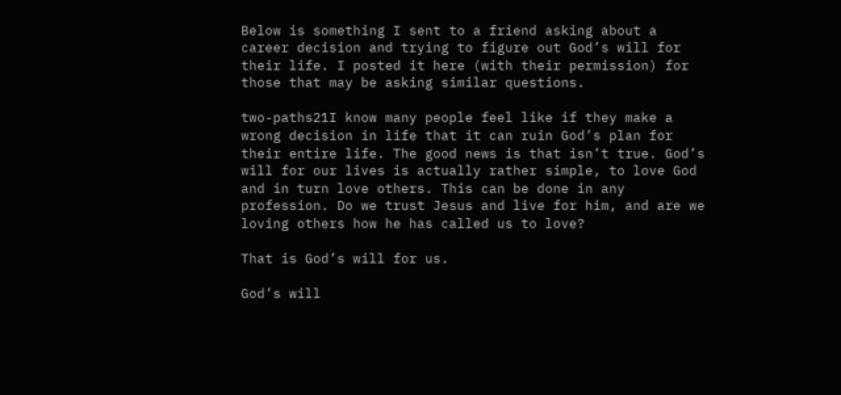Below is something I sent to a friend asking about a career decision and trying to figure out God’s will for their life. I posted it here (with their permission) for those that may be asking similar questions.

two-paths21I know many people feel like if they make a wrong decision in life that it can ruin God’s plan for their entire life. The good news is that isn’t true. God’s will for our lives is actually rather simple, to love God and in turn love others. This can be done in any profession. Do we trust Jesus and live for him, and are we loving others how he has called us to love?

That is God’s will for us.

God’s will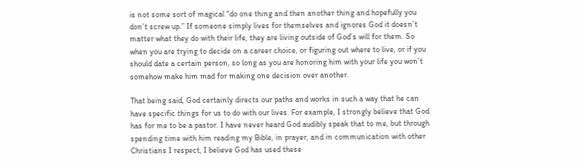is not some sort of magical “do one thing and then another thing and hopefully you don’t screw up.” If someone simply lives for themselves and ignores God it doesn’t matter what they do with their life, they are living outside of God’s will for them. So when you are trying to decide on a career choice, or figuring out where to live, or if you should date a certain person, so long as you are honoring him with your life you won’t somehow make him mad for making one decision over another.

That being said, God certainly directs our paths and works in such a way that he can have specific things for us to do with our lives. For example, I strongly believe that God has for me to be a pastor. I have never heard God audibly speak that to me, but through spending time with him reading my Bible, in prayer, and in communication with other Christians I respect, I believe God has used these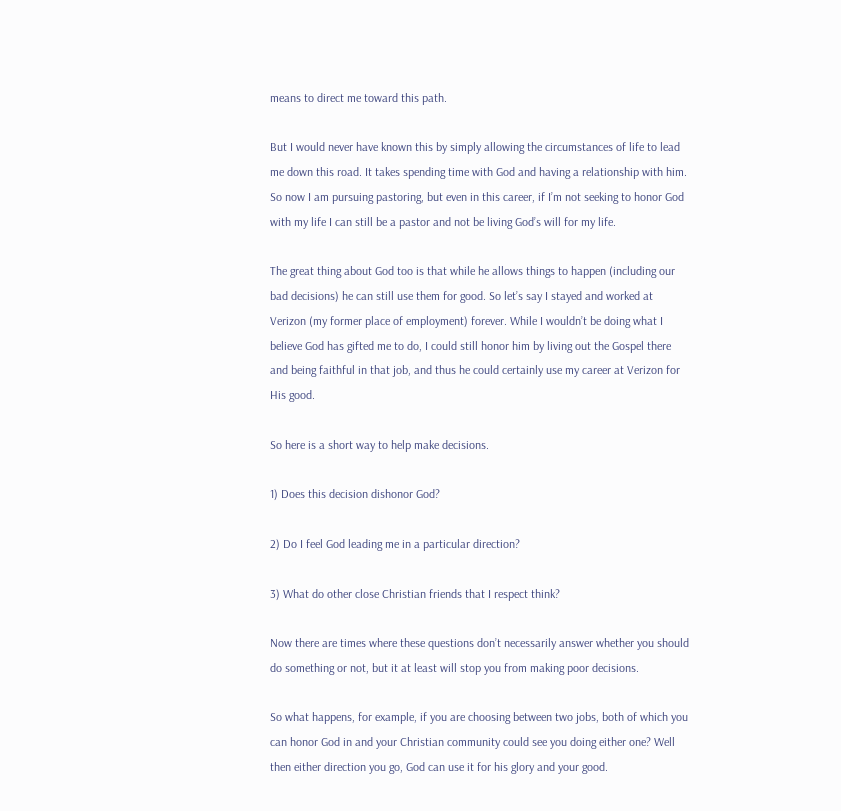means to direct me toward this path.

But I would never have known this by simply allowing the circumstances of life to lead me down this road. It takes spending time with God and having a relationship with him. So now I am pursuing pastoring, but even in this career, if I’m not seeking to honor God with my life I can still be a pastor and not be living God’s will for my life.

The great thing about God too is that while he allows things to happen (including our bad decisions) he can still use them for good. So let’s say I stayed and worked at Verizon (my former place of employment) forever. While I wouldn’t be doing what I believe God has gifted me to do, I could still honor him by living out the Gospel there and being faithful in that job, and thus he could certainly use my career at Verizon for His good.

So here is a short way to help make decisions.

1) Does this decision dishonor God?

2) Do I feel God leading me in a particular direction?

3) What do other close Christian friends that I respect think?

Now there are times where these questions don’t necessarily answer whether you should do something or not, but it at least will stop you from making poor decisions.

So what happens, for example, if you are choosing between two jobs, both of which you can honor God in and your Christian community could see you doing either one? Well then either direction you go, God can use it for his glory and your good.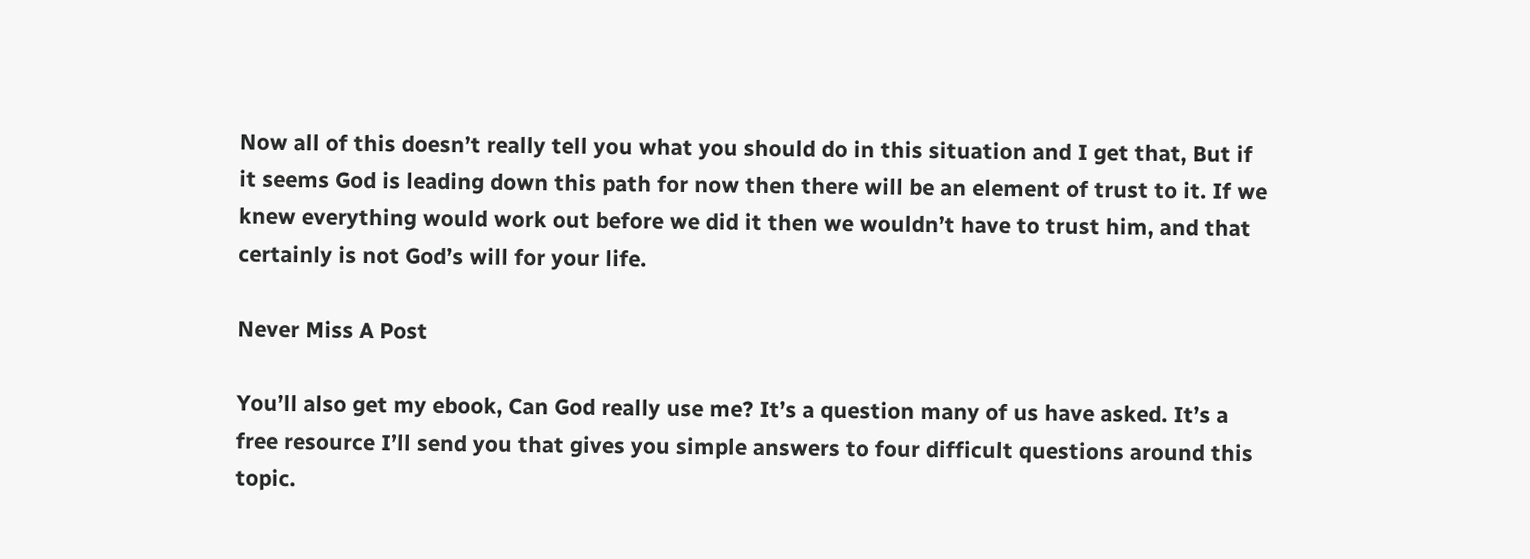Now all of this doesn’t really tell you what you should do in this situation and I get that, But if it seems God is leading down this path for now then there will be an element of trust to it. If we knew everything would work out before we did it then we wouldn’t have to trust him, and that certainly is not God’s will for your life.

Never Miss A Post

You’ll also get my ebook, Can God really use me? It’s a question many of us have asked. It’s a free resource I’ll send you that gives you simple answers to four difficult questions around this topic.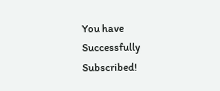You have Successfully Subscribed!